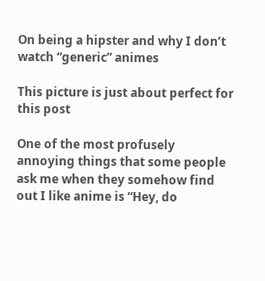On being a hipster and why I don’t watch “generic” animes

This picture is just about perfect for this post

One of the most profusely annoying things that some people ask me when they somehow find out I like anime is “Hey, do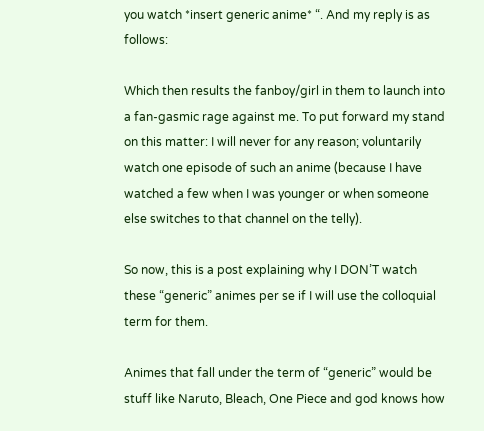you watch *insert generic anime* “. And my reply is as follows:

Which then results the fanboy/girl in them to launch into a fan-gasmic rage against me. To put forward my stand on this matter: I will never for any reason; voluntarily watch one episode of such an anime (because I have watched a few when I was younger or when someone else switches to that channel on the telly).

So now, this is a post explaining why I DON’T watch these “generic” animes per se if I will use the colloquial term for them.

Animes that fall under the term of “generic” would be stuff like Naruto, Bleach, One Piece and god knows how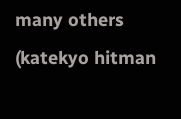many others (katekyo hitman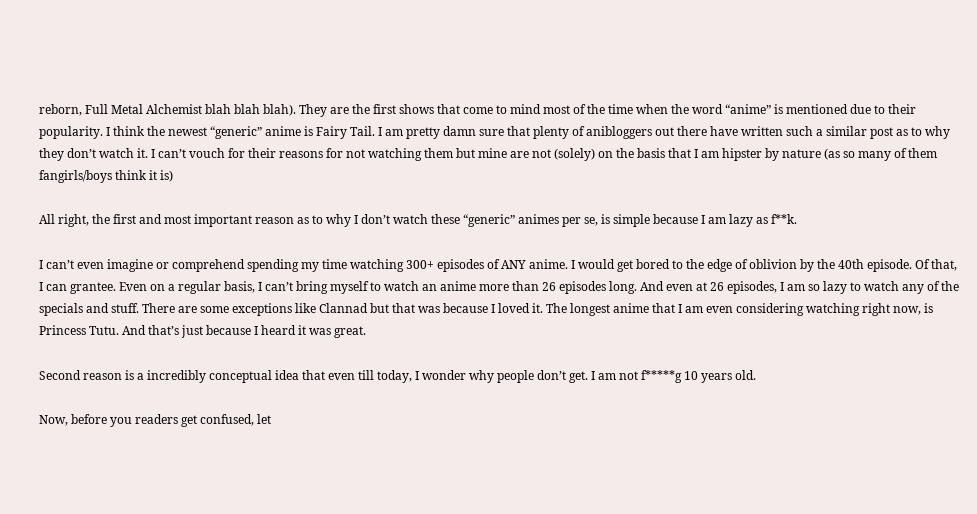reborn, Full Metal Alchemist blah blah blah). They are the first shows that come to mind most of the time when the word “anime” is mentioned due to their popularity. I think the newest “generic” anime is Fairy Tail. I am pretty damn sure that plenty of anibloggers out there have written such a similar post as to why they don’t watch it. I can’t vouch for their reasons for not watching them but mine are not (solely) on the basis that I am hipster by nature (as so many of them fangirls/boys think it is)

All right, the first and most important reason as to why I don’t watch these “generic” animes per se, is simple because I am lazy as f**k.

I can’t even imagine or comprehend spending my time watching 300+ episodes of ANY anime. I would get bored to the edge of oblivion by the 40th episode. Of that, I can grantee. Even on a regular basis, I can’t bring myself to watch an anime more than 26 episodes long. And even at 26 episodes, I am so lazy to watch any of the specials and stuff. There are some exceptions like Clannad but that was because I loved it. The longest anime that I am even considering watching right now, is Princess Tutu. And that’s just because I heard it was great.

Second reason is a incredibly conceptual idea that even till today, I wonder why people don’t get. I am not f*****g 10 years old.

Now, before you readers get confused, let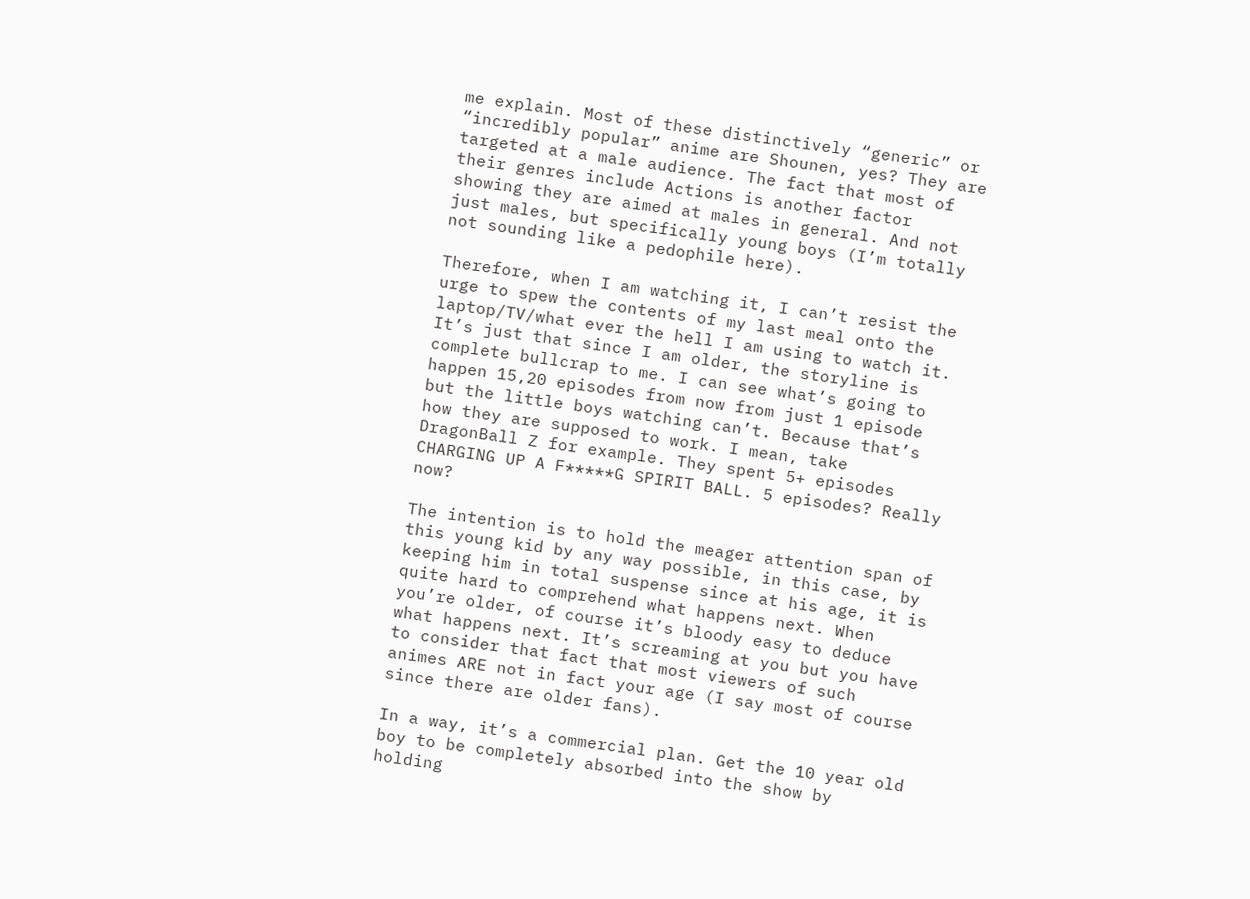me explain. Most of these distinctively “generic” or “incredibly popular” anime are Shounen, yes? They are targeted at a male audience. The fact that most of their genres include Actions is another factor showing they are aimed at males in general. And not just males, but specifically young boys (I’m totally not sounding like a pedophile here).

Therefore, when I am watching it, I can’t resist the urge to spew the contents of my last meal onto the laptop/TV/what ever the hell I am using to watch it. It’s just that since I am older, the storyline is complete bullcrap to me. I can see what’s going to happen 15,20 episodes from now from just 1 episode but the little boys watching can’t. Because that’s how they are supposed to work. I mean, take DragonBall Z for example. They spent 5+ episodes CHARGING UP A F*****G SPIRIT BALL. 5 episodes? Really now?

The intention is to hold the meager attention span of this young kid by any way possible, in this case, by keeping him in total suspense since at his age, it is quite hard to comprehend what happens next. When you’re older, of course it’s bloody easy to deduce what happens next. It’s screaming at you but you have to consider that fact that most viewers of such animes ARE not in fact your age (I say most of course since there are older fans).

In a way, it’s a commercial plan. Get the 10 year old boy to be completely absorbed into the show by holding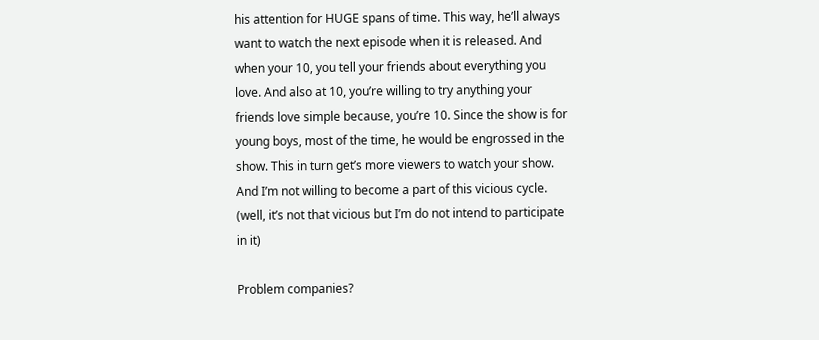his attention for HUGE spans of time. This way, he’ll always want to watch the next episode when it is released. And when your 10, you tell your friends about everything you love. And also at 10, you’re willing to try anything your friends love simple because, you’re 10. Since the show is for young boys, most of the time, he would be engrossed in the show. This in turn get’s more viewers to watch your show. And I’m not willing to become a part of this vicious cycle. (well, it’s not that vicious but I’m do not intend to participate in it)

Problem companies?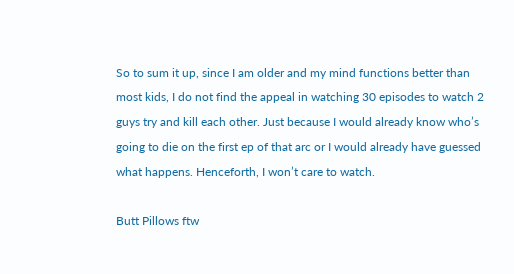So to sum it up, since I am older and my mind functions better than most kids, I do not find the appeal in watching 30 episodes to watch 2 guys try and kill each other. Just because I would already know who’s going to die on the first ep of that arc or I would already have guessed what happens. Henceforth, I won’t care to watch.

Butt Pillows ftw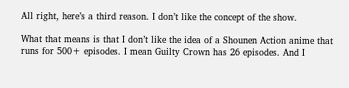All right, here’s a third reason. I don’t like the concept of the show.

What that means is that I don’t like the idea of a Shounen Action anime that runs for 500+ episodes. I mean Guilty Crown has 26 episodes. And I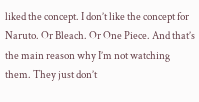liked the concept. I don’t like the concept for Naruto. Or Bleach. Or One Piece. And that’s the main reason why I’m not watching them. They just don’t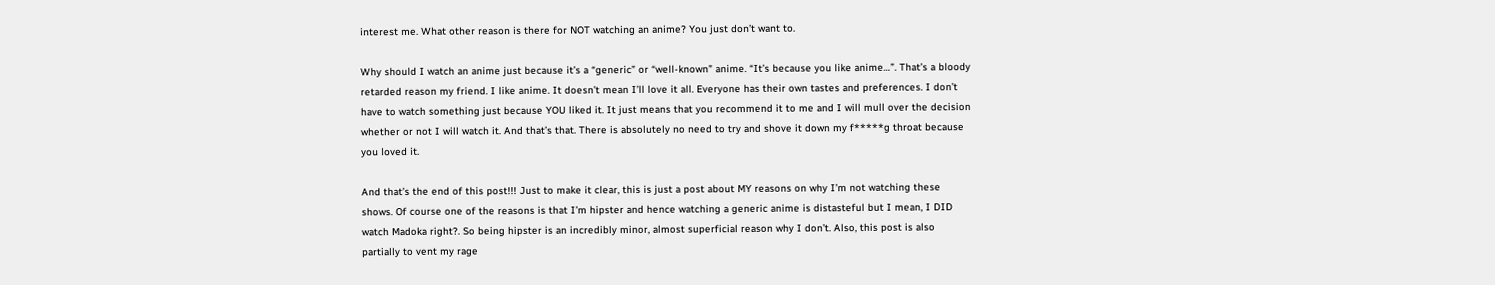interest me. What other reason is there for NOT watching an anime? You just don’t want to.

Why should I watch an anime just because it’s a “generic” or “well-known” anime. “It’s because you like anime…”. That’s a bloody retarded reason my friend. I like anime. It doesn’t mean I’ll love it all. Everyone has their own tastes and preferences. I don’t have to watch something just because YOU liked it. It just means that you recommend it to me and I will mull over the decision whether or not I will watch it. And that’s that. There is absolutely no need to try and shove it down my f*****g throat because you loved it.

And that’s the end of this post!!! Just to make it clear, this is just a post about MY reasons on why I’m not watching these shows. Of course one of the reasons is that I’m hipster and hence watching a generic anime is distasteful but I mean, I DID watch Madoka right?. So being hipster is an incredibly minor, almost superficial reason why I don’t. Also, this post is also partially to vent my rage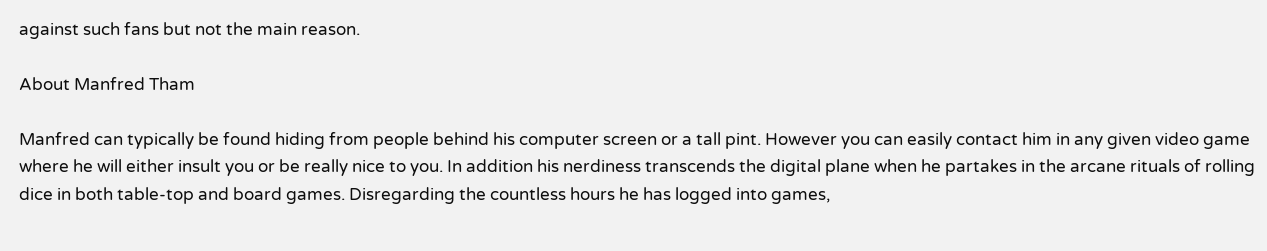against such fans but not the main reason.

About Manfred Tham

Manfred can typically be found hiding from people behind his computer screen or a tall pint. However you can easily contact him in any given video game where he will either insult you or be really nice to you. In addition his nerdiness transcends the digital plane when he partakes in the arcane rituals of rolling dice in both table-top and board games. Disregarding the countless hours he has logged into games,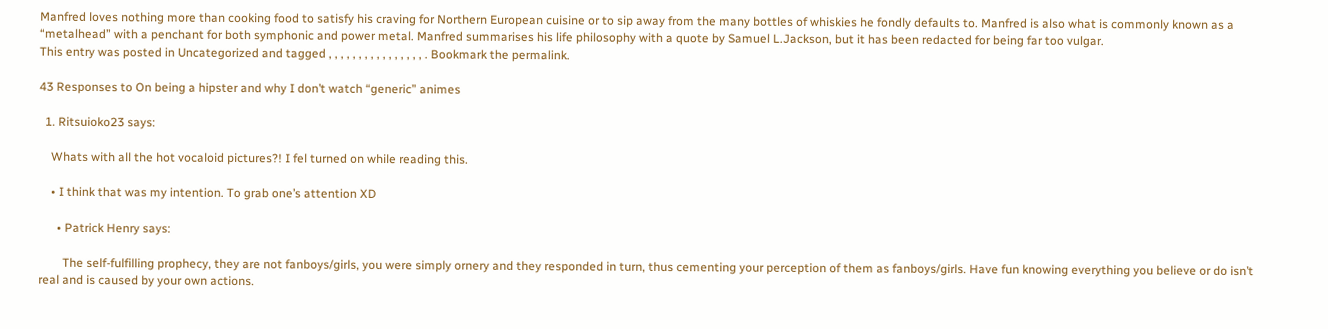Manfred loves nothing more than cooking food to satisfy his craving for Northern European cuisine or to sip away from the many bottles of whiskies he fondly defaults to. Manfred is also what is commonly known as a “metalhead” with a penchant for both symphonic and power metal. Manfred summarises his life philosophy with a quote by Samuel L.Jackson, but it has been redacted for being far too vulgar.
This entry was posted in Uncategorized and tagged , , , , , , , , , , , , , , , , . Bookmark the permalink.

43 Responses to On being a hipster and why I don’t watch “generic” animes

  1. Ritsuioko23 says:

    Whats with all the hot vocaloid pictures?! I fel turned on while reading this.

    • I think that was my intention. To grab one’s attention XD

      • Patrick Henry says:

        The self-fulfilling prophecy, they are not fanboys/girls, you were simply ornery and they responded in turn, thus cementing your perception of them as fanboys/girls. Have fun knowing everything you believe or do isn’t real and is caused by your own actions.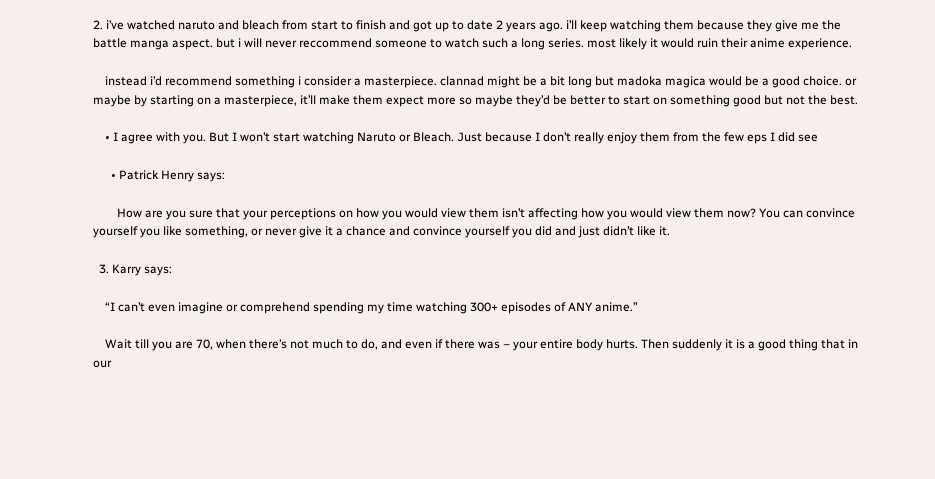2. i’ve watched naruto and bleach from start to finish and got up to date 2 years ago. i’ll keep watching them because they give me the battle manga aspect. but i will never reccommend someone to watch such a long series. most likely it would ruin their anime experience.

    instead i’d recommend something i consider a masterpiece. clannad might be a bit long but madoka magica would be a good choice. or maybe by starting on a masterpiece, it’ll make them expect more so maybe they’d be better to start on something good but not the best.

    • I agree with you. But I won’t start watching Naruto or Bleach. Just because I don’t really enjoy them from the few eps I did see

      • Patrick Henry says:

        How are you sure that your perceptions on how you would view them isn’t affecting how you would view them now? You can convince yourself you like something, or never give it a chance and convince yourself you did and just didn’t like it.

  3. Karry says:

    “I can’t even imagine or comprehend spending my time watching 300+ episodes of ANY anime.”

    Wait till you are 70, when there’s not much to do, and even if there was – your entire body hurts. Then suddenly it is a good thing that in our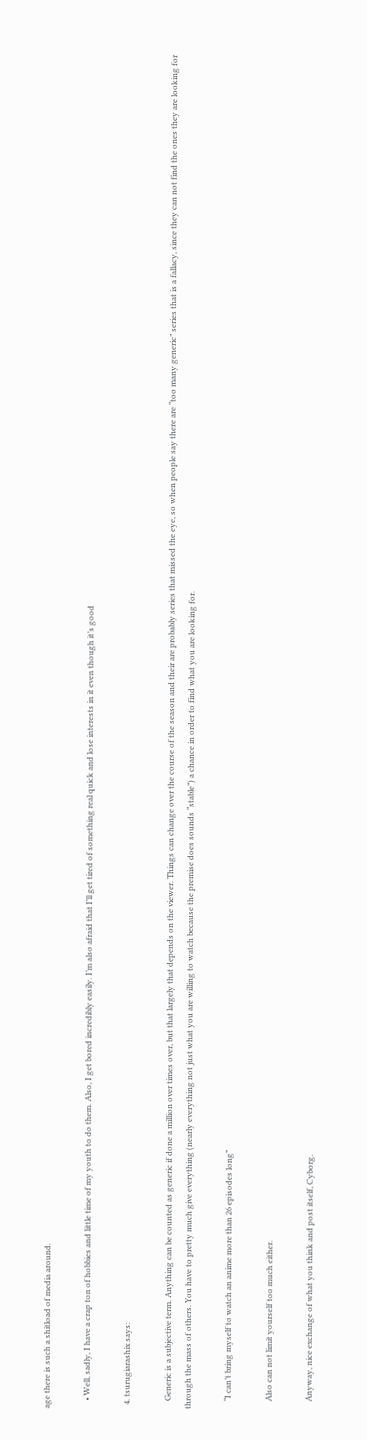age there is such a shitload of media around.

    • Well, sadly, I have a crap ton of hobbies and little time of my youth to do them. Also, I get bored incredibly easily. I’m also afraid that I’ll get tired of something real quick and lose interests in it even though it’s good

  4. tsurugiarashix says:

    Generic is a subjective term. Anything can be counted as generic if done a million over times over, but that largely that depends on the viewer. Things can change over the course of the season and their are probably series that missed the eye, so when people say there are “too many generic” series that is a fallacy, since they can not find the ones they are looking for through the mass of others. You have to pretty much give everything (nearly everything not just what you are willing to watch because the premise does sounds “stable”) a chance in order to find what you are looking for.

    “I can’t bring myself to watch an anime more than 26 episodes long”

    Also can not limit yourself too much either.

    Anyway, nice exchange of what you think and post itself, Cyborg.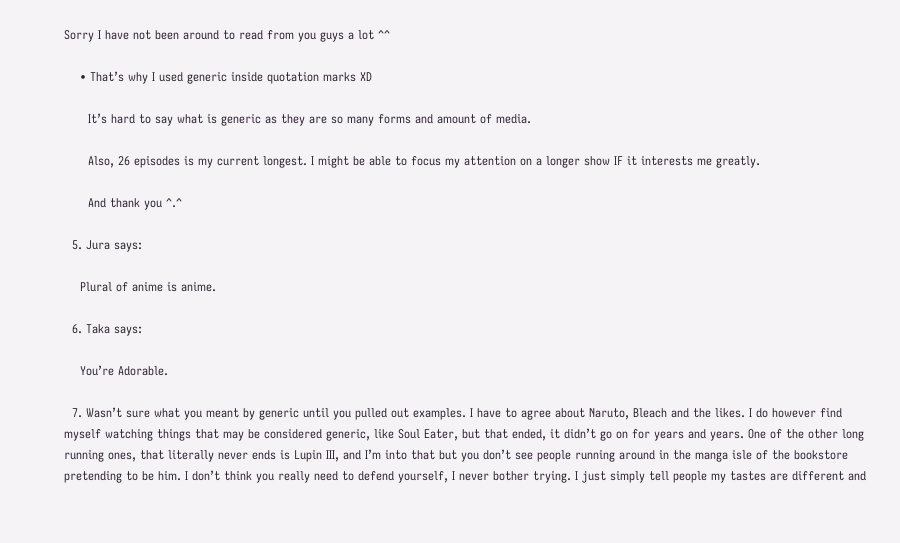Sorry I have not been around to read from you guys a lot ^^

    • That’s why I used generic inside quotation marks XD

      It’s hard to say what is generic as they are so many forms and amount of media.

      Also, 26 episodes is my current longest. I might be able to focus my attention on a longer show IF it interests me greatly.

      And thank you ^.^

  5. Jura says:

    Plural of anime is anime.

  6. Taka says:

    You’re Adorable.

  7. Wasn’t sure what you meant by generic until you pulled out examples. I have to agree about Naruto, Bleach and the likes. I do however find myself watching things that may be considered generic, like Soul Eater, but that ended, it didn’t go on for years and years. One of the other long running ones, that literally never ends is Lupin III, and I’m into that but you don’t see people running around in the manga isle of the bookstore pretending to be him. I don’t think you really need to defend yourself, I never bother trying. I just simply tell people my tastes are different and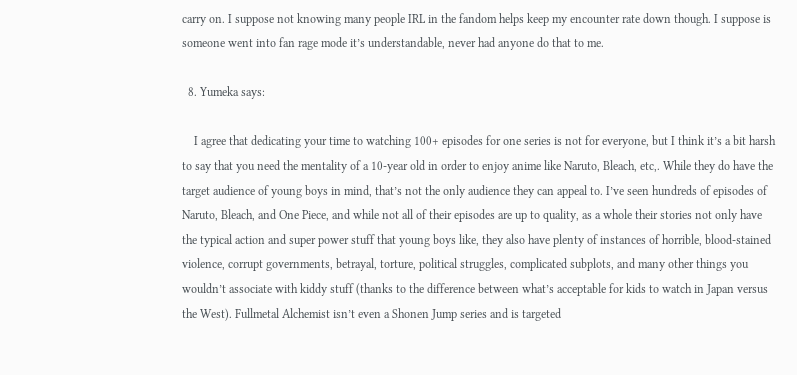carry on. I suppose not knowing many people IRL in the fandom helps keep my encounter rate down though. I suppose is someone went into fan rage mode it’s understandable, never had anyone do that to me.

  8. Yumeka says:

    I agree that dedicating your time to watching 100+ episodes for one series is not for everyone, but I think it’s a bit harsh to say that you need the mentality of a 10-year old in order to enjoy anime like Naruto, Bleach, etc,. While they do have the target audience of young boys in mind, that’s not the only audience they can appeal to. I’ve seen hundreds of episodes of Naruto, Bleach, and One Piece, and while not all of their episodes are up to quality, as a whole their stories not only have the typical action and super power stuff that young boys like, they also have plenty of instances of horrible, blood-stained violence, corrupt governments, betrayal, torture, political struggles, complicated subplots, and many other things you wouldn’t associate with kiddy stuff (thanks to the difference between what’s acceptable for kids to watch in Japan versus the West). Fullmetal Alchemist isn’t even a Shonen Jump series and is targeted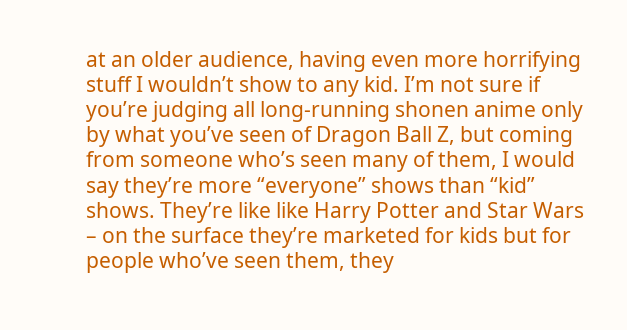at an older audience, having even more horrifying stuff I wouldn’t show to any kid. I’m not sure if you’re judging all long-running shonen anime only by what you’ve seen of Dragon Ball Z, but coming from someone who’s seen many of them, I would say they’re more “everyone” shows than “kid” shows. They’re like like Harry Potter and Star Wars – on the surface they’re marketed for kids but for people who’ve seen them, they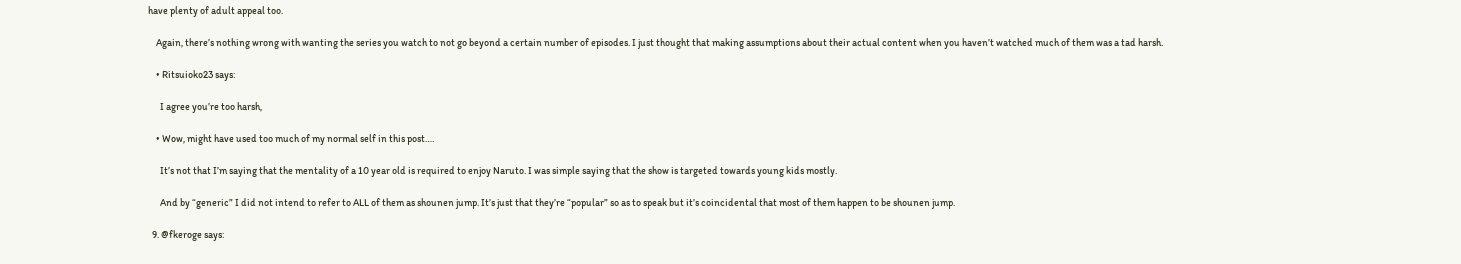have plenty of adult appeal too.

    Again, there’s nothing wrong with wanting the series you watch to not go beyond a certain number of episodes. I just thought that making assumptions about their actual content when you haven’t watched much of them was a tad harsh.

    • Ritsuioko23 says:

      I agree you’re too harsh,

    • Wow, might have used too much of my normal self in this post….

      It’s not that I’m saying that the mentality of a 10 year old is required to enjoy Naruto. I was simple saying that the show is targeted towards young kids mostly.

      And by “generic” I did not intend to refer to ALL of them as shounen jump. It’s just that they’re “popular” so as to speak but it’s coincidental that most of them happen to be shounen jump.

  9. @fkeroge says: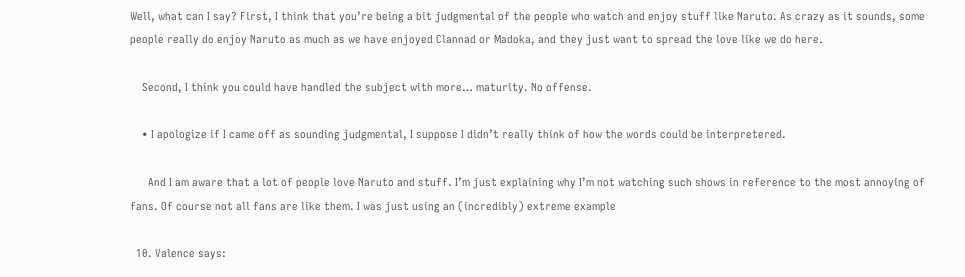Well, what can I say? First, I think that you’re being a bit judgmental of the people who watch and enjoy stuff like Naruto. As crazy as it sounds, some people really do enjoy Naruto as much as we have enjoyed Clannad or Madoka, and they just want to spread the love like we do here.

    Second, I think you could have handled the subject with more… maturity. No offense.

    • I apologize if I came off as sounding judgmental, I suppose I didn’t really think of how the words could be interpretered.

      And I am aware that a lot of people love Naruto and stuff. I’m just explaining why I’m not watching such shows in reference to the most annoying of fans. Of course not all fans are like them. I was just using an (incredibly) extreme example

  10. Valence says: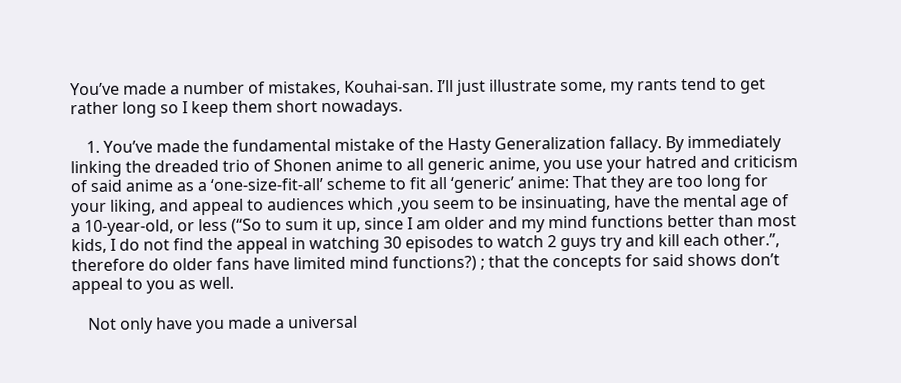You’ve made a number of mistakes, Kouhai-san. I’ll just illustrate some, my rants tend to get rather long so I keep them short nowadays.

    1. You’ve made the fundamental mistake of the Hasty Generalization fallacy. By immediately linking the dreaded trio of Shonen anime to all generic anime, you use your hatred and criticism of said anime as a ‘one-size-fit-all’ scheme to fit all ‘generic’ anime: That they are too long for your liking, and appeal to audiences which ,you seem to be insinuating, have the mental age of a 10-year-old, or less (“So to sum it up, since I am older and my mind functions better than most kids, I do not find the appeal in watching 30 episodes to watch 2 guys try and kill each other.”, therefore do older fans have limited mind functions?) ; that the concepts for said shows don’t appeal to you as well.

    Not only have you made a universal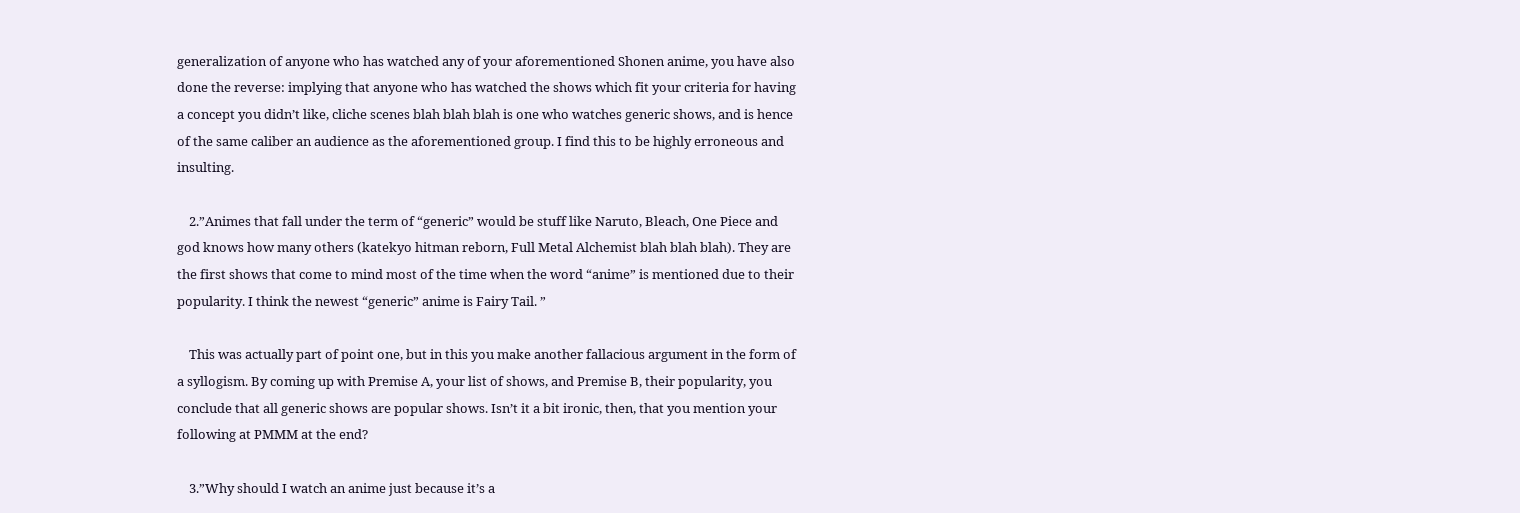generalization of anyone who has watched any of your aforementioned Shonen anime, you have also done the reverse: implying that anyone who has watched the shows which fit your criteria for having a concept you didn’t like, cliche scenes blah blah blah is one who watches generic shows, and is hence of the same caliber an audience as the aforementioned group. I find this to be highly erroneous and insulting.

    2.”Animes that fall under the term of “generic” would be stuff like Naruto, Bleach, One Piece and god knows how many others (katekyo hitman reborn, Full Metal Alchemist blah blah blah). They are the first shows that come to mind most of the time when the word “anime” is mentioned due to their popularity. I think the newest “generic” anime is Fairy Tail. ”

    This was actually part of point one, but in this you make another fallacious argument in the form of a syllogism. By coming up with Premise A, your list of shows, and Premise B, their popularity, you conclude that all generic shows are popular shows. Isn’t it a bit ironic, then, that you mention your following at PMMM at the end?

    3.”Why should I watch an anime just because it’s a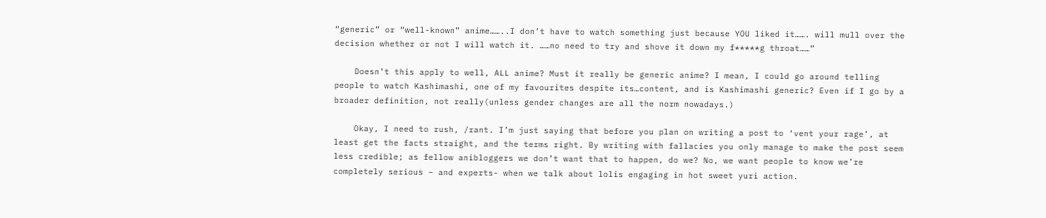“generic” or “well-known” anime……..I don’t have to watch something just because YOU liked it……. will mull over the decision whether or not I will watch it. ……no need to try and shove it down my f*****g throat……”

    Doesn’t this apply to well, ALL anime? Must it really be generic anime? I mean, I could go around telling people to watch Kashimashi, one of my favourites despite its…content, and is Kashimashi generic? Even if I go by a broader definition, not really(unless gender changes are all the norm nowadays.)

    Okay, I need to rush, /rant. I’m just saying that before you plan on writing a post to ‘vent your rage’, at least get the facts straight, and the terms right. By writing with fallacies you only manage to make the post seem less credible; as fellow anibloggers we don’t want that to happen, do we? No, we want people to know we’re completely serious – and experts- when we talk about lolis engaging in hot sweet yuri action.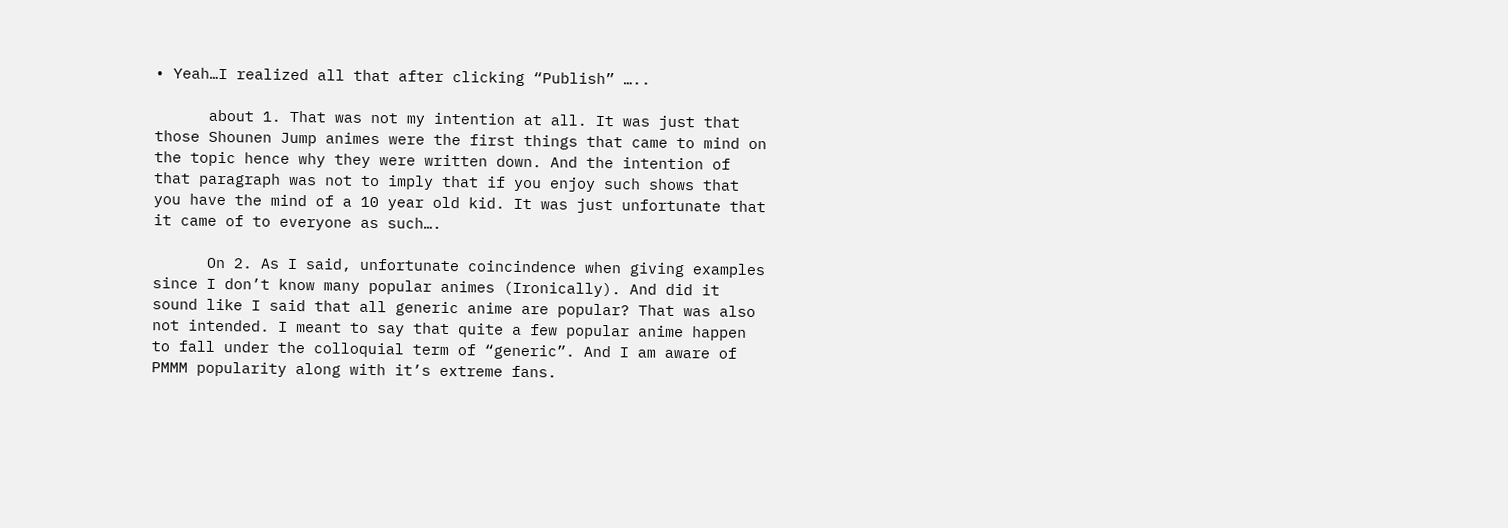• Yeah…I realized all that after clicking “Publish” …..

      about 1. That was not my intention at all. It was just that those Shounen Jump animes were the first things that came to mind on the topic hence why they were written down. And the intention of that paragraph was not to imply that if you enjoy such shows that you have the mind of a 10 year old kid. It was just unfortunate that it came of to everyone as such….

      On 2. As I said, unfortunate coincindence when giving examples since I don’t know many popular animes (Ironically). And did it sound like I said that all generic anime are popular? That was also not intended. I meant to say that quite a few popular anime happen to fall under the colloquial term of “generic”. And I am aware of PMMM popularity along with it’s extreme fans.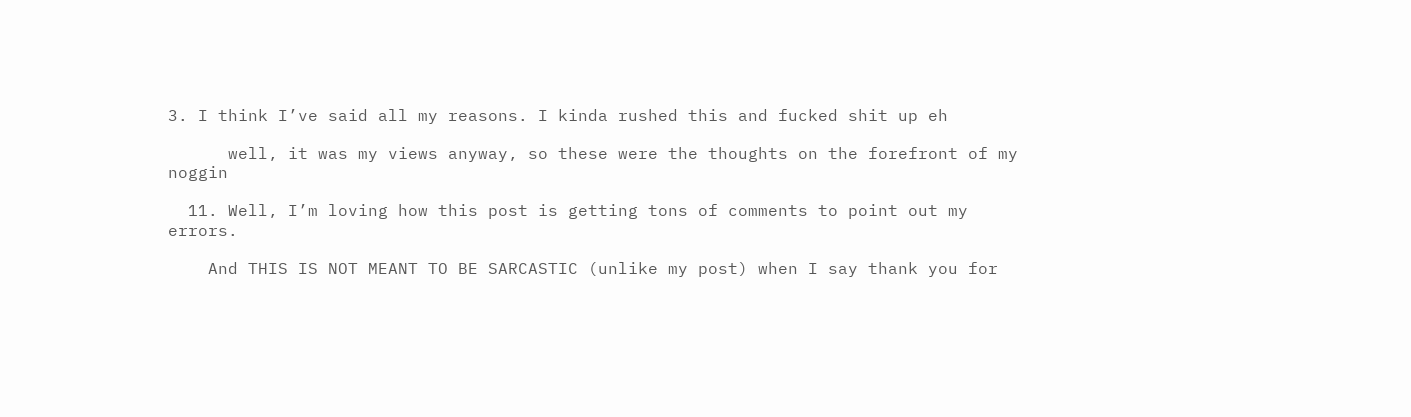3. I think I’ve said all my reasons. I kinda rushed this and fucked shit up eh

      well, it was my views anyway, so these were the thoughts on the forefront of my noggin

  11. Well, I’m loving how this post is getting tons of comments to point out my errors.

    And THIS IS NOT MEANT TO BE SARCASTIC (unlike my post) when I say thank you for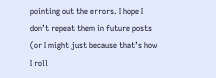pointing out the errors. I hope I don’t repeat them in future posts (or I might just because that’s how I roll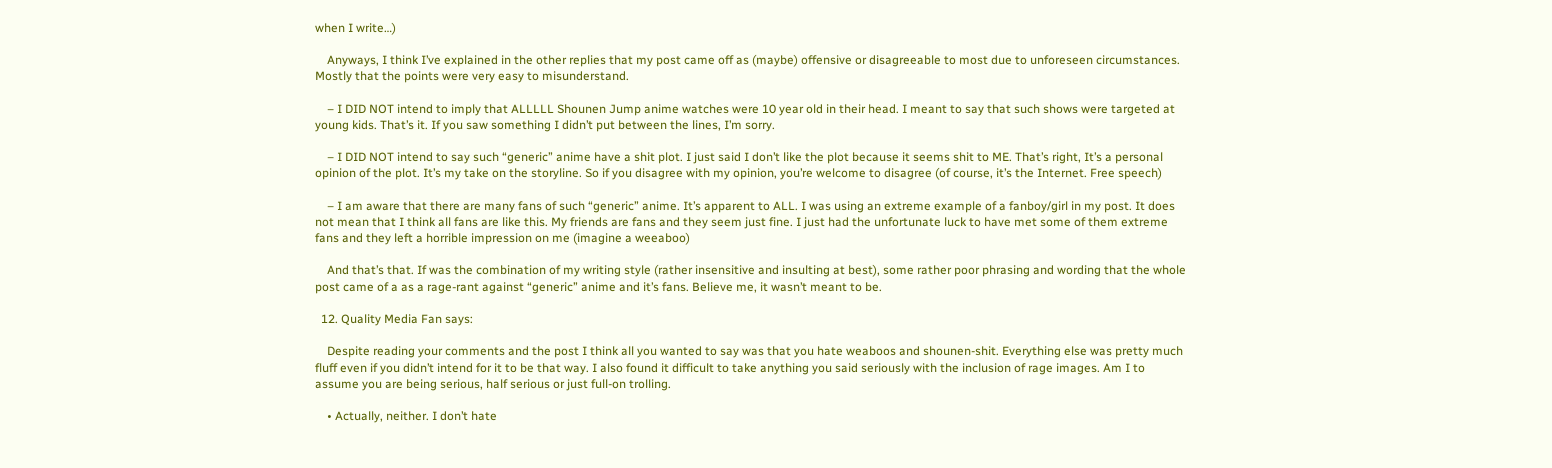when I write…)

    Anyways, I think I’ve explained in the other replies that my post came off as (maybe) offensive or disagreeable to most due to unforeseen circumstances. Mostly that the points were very easy to misunderstand.

    – I DID NOT intend to imply that ALLLLL Shounen Jump anime watches were 10 year old in their head. I meant to say that such shows were targeted at young kids. That’s it. If you saw something I didn’t put between the lines, I’m sorry.

    – I DID NOT intend to say such “generic” anime have a shit plot. I just said I don’t like the plot because it seems shit to ME. That’s right, It’s a personal opinion of the plot. It’s my take on the storyline. So if you disagree with my opinion, you’re welcome to disagree (of course, it’s the Internet. Free speech)

    – I am aware that there are many fans of such “generic” anime. It’s apparent to ALL. I was using an extreme example of a fanboy/girl in my post. It does not mean that I think all fans are like this. My friends are fans and they seem just fine. I just had the unfortunate luck to have met some of them extreme fans and they left a horrible impression on me (imagine a weeaboo)

    And that’s that. If was the combination of my writing style (rather insensitive and insulting at best), some rather poor phrasing and wording that the whole post came of a as a rage-rant against “generic” anime and it’s fans. Believe me, it wasn’t meant to be.

  12. Quality Media Fan says:

    Despite reading your comments and the post I think all you wanted to say was that you hate weaboos and shounen-shit. Everything else was pretty much fluff even if you didn’t intend for it to be that way. I also found it difficult to take anything you said seriously with the inclusion of rage images. Am I to assume you are being serious, half serious or just full-on trolling.

    • Actually, neither. I don’t hate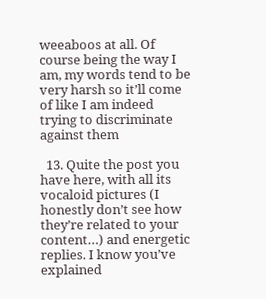weeaboos at all. Of course being the way I am, my words tend to be very harsh so it’ll come of like I am indeed trying to discriminate against them

  13. Quite the post you have here, with all its vocaloid pictures (I honestly don’t see how they’re related to your content…) and energetic replies. I know you’ve explained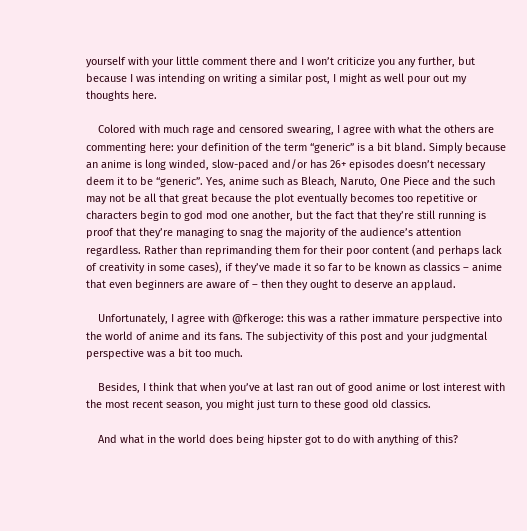yourself with your little comment there and I won’t criticize you any further, but because I was intending on writing a similar post, I might as well pour out my thoughts here.

    Colored with much rage and censored swearing, I agree with what the others are commenting here: your definition of the term “generic” is a bit bland. Simply because an anime is long winded, slow-paced and/or has 26+ episodes doesn’t necessary deem it to be “generic”. Yes, anime such as Bleach, Naruto, One Piece and the such may not be all that great because the plot eventually becomes too repetitive or characters begin to god mod one another, but the fact that they’re still running is proof that they’re managing to snag the majority of the audience’s attention regardless. Rather than reprimanding them for their poor content (and perhaps lack of creativity in some cases), if they’ve made it so far to be known as classics – anime that even beginners are aware of – then they ought to deserve an applaud.

    Unfortunately, I agree with @fkeroge: this was a rather immature perspective into the world of anime and its fans. The subjectivity of this post and your judgmental perspective was a bit too much.

    Besides, I think that when you’ve at last ran out of good anime or lost interest with the most recent season, you might just turn to these good old classics.

    And what in the world does being hipster got to do with anything of this?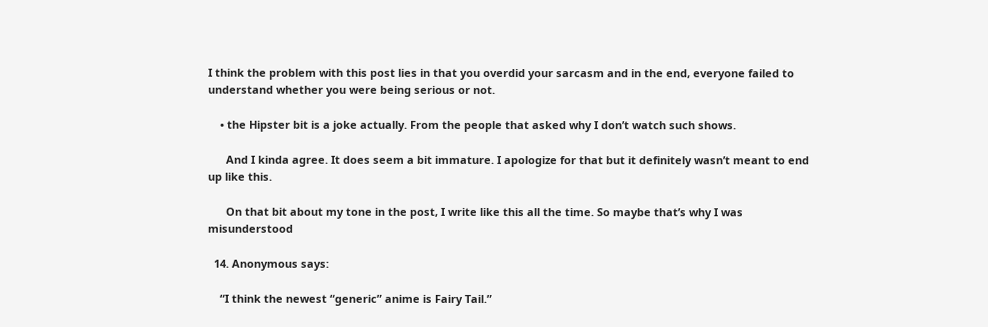I think the problem with this post lies in that you overdid your sarcasm and in the end, everyone failed to understand whether you were being serious or not.

    • the Hipster bit is a joke actually. From the people that asked why I don’t watch such shows.

      And I kinda agree. It does seem a bit immature. I apologize for that but it definitely wasn’t meant to end up like this.

      On that bit about my tone in the post, I write like this all the time. So maybe that’s why I was misunderstood

  14. Anonymous says:

    “I think the newest “generic” anime is Fairy Tail.”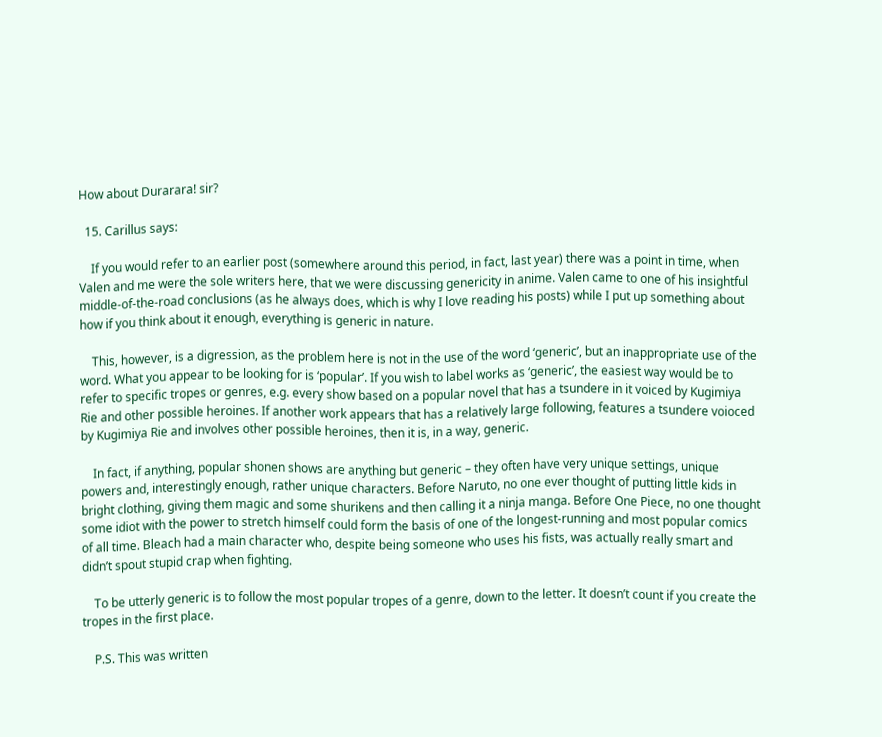How about Durarara! sir?

  15. Carillus says:

    If you would refer to an earlier post (somewhere around this period, in fact, last year) there was a point in time, when Valen and me were the sole writers here, that we were discussing genericity in anime. Valen came to one of his insightful middle-of-the-road conclusions (as he always does, which is why I love reading his posts) while I put up something about how if you think about it enough, everything is generic in nature.

    This, however, is a digression, as the problem here is not in the use of the word ‘generic’, but an inappropriate use of the word. What you appear to be looking for is ‘popular’. If you wish to label works as ‘generic’, the easiest way would be to refer to specific tropes or genres, e.g. every show based on a popular novel that has a tsundere in it voiced by Kugimiya Rie and other possible heroines. If another work appears that has a relatively large following, features a tsundere voioced by Kugimiya Rie and involves other possible heroines, then it is, in a way, generic.

    In fact, if anything, popular shonen shows are anything but generic – they often have very unique settings, unique powers and, interestingly enough, rather unique characters. Before Naruto, no one ever thought of putting little kids in bright clothing, giving them magic and some shurikens and then calling it a ninja manga. Before One Piece, no one thought some idiot with the power to stretch himself could form the basis of one of the longest-running and most popular comics of all time. Bleach had a main character who, despite being someone who uses his fists, was actually really smart and didn’t spout stupid crap when fighting.

    To be utterly generic is to follow the most popular tropes of a genre, down to the letter. It doesn’t count if you create the tropes in the first place.

    P.S. This was written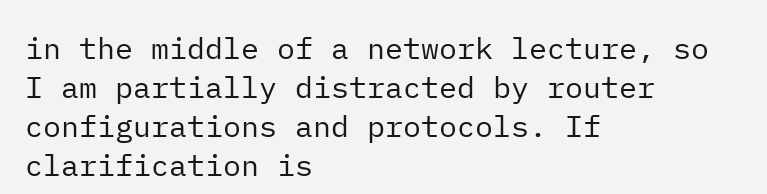in the middle of a network lecture, so I am partially distracted by router configurations and protocols. If clarification is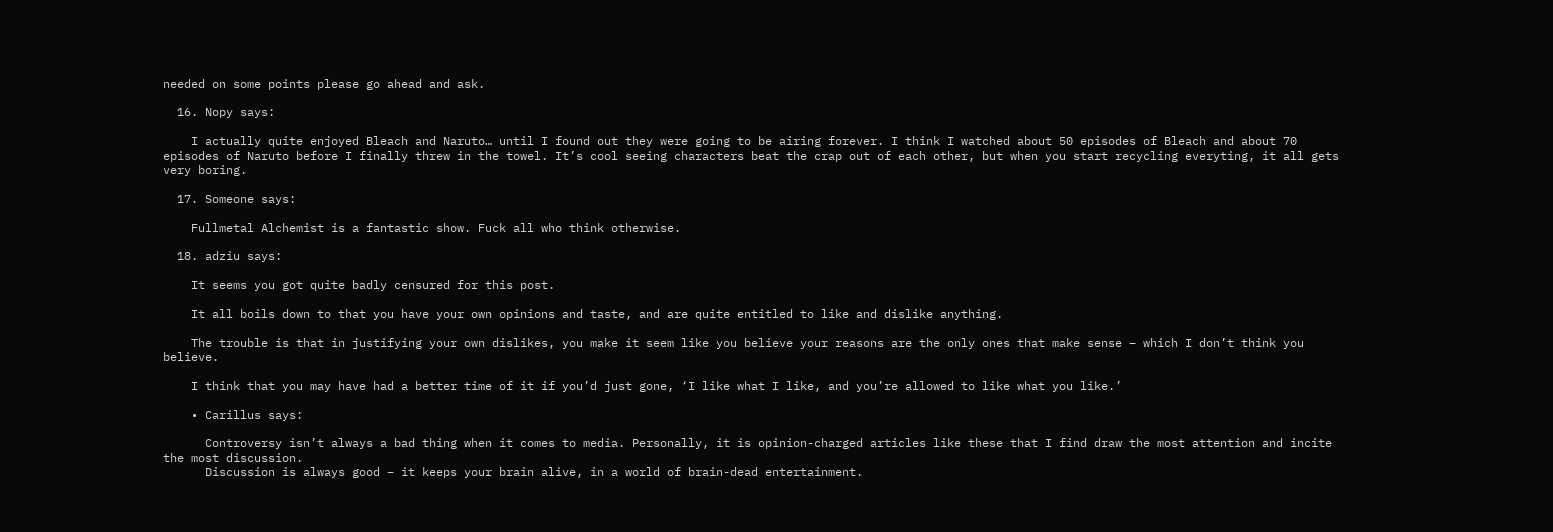needed on some points please go ahead and ask.

  16. Nopy says:

    I actually quite enjoyed Bleach and Naruto… until I found out they were going to be airing forever. I think I watched about 50 episodes of Bleach and about 70 episodes of Naruto before I finally threw in the towel. It’s cool seeing characters beat the crap out of each other, but when you start recycling everyting, it all gets very boring.

  17. Someone says:

    Fullmetal Alchemist is a fantastic show. Fuck all who think otherwise.

  18. adziu says:

    It seems you got quite badly censured for this post.

    It all boils down to that you have your own opinions and taste, and are quite entitled to like and dislike anything.

    The trouble is that in justifying your own dislikes, you make it seem like you believe your reasons are the only ones that make sense – which I don’t think you believe.

    I think that you may have had a better time of it if you’d just gone, ‘I like what I like, and you’re allowed to like what you like.’

    • Carillus says:

      Controversy isn’t always a bad thing when it comes to media. Personally, it is opinion-charged articles like these that I find draw the most attention and incite the most discussion.
      Discussion is always good – it keeps your brain alive, in a world of brain-dead entertainment.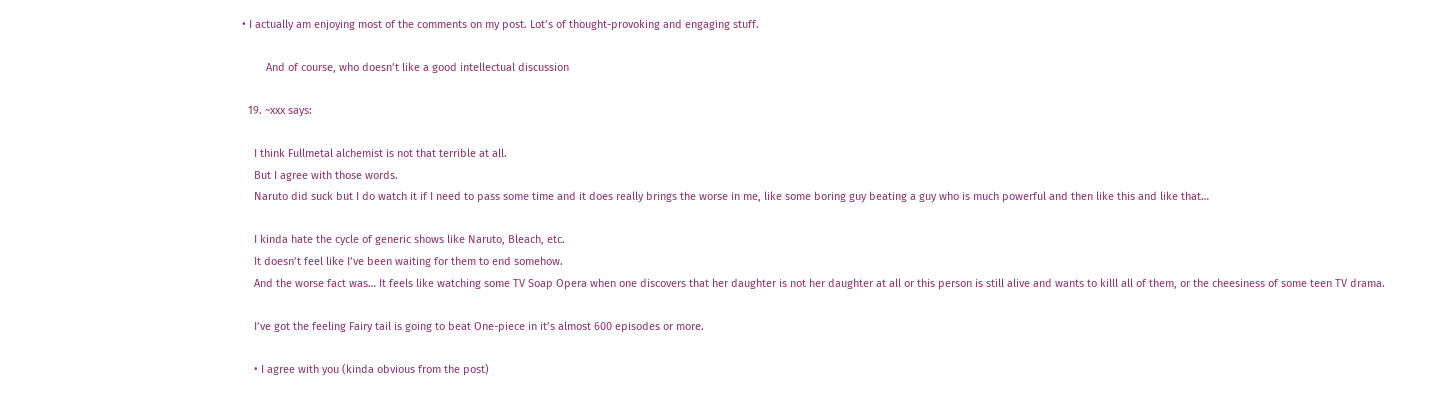• I actually am enjoying most of the comments on my post. Lot’s of thought-provoking and engaging stuff.

        And of course, who doesn’t like a good intellectual discussion

  19. ~xxx says:

    I think Fullmetal alchemist is not that terrible at all.
    But I agree with those words.
    Naruto did suck but I do watch it if I need to pass some time and it does really brings the worse in me, like some boring guy beating a guy who is much powerful and then like this and like that…

    I kinda hate the cycle of generic shows like Naruto, Bleach, etc.
    It doesn’t feel like I’ve been waiting for them to end somehow.
    And the worse fact was… It feels like watching some TV Soap Opera when one discovers that her daughter is not her daughter at all or this person is still alive and wants to killl all of them, or the cheesiness of some teen TV drama.

    I’ve got the feeling Fairy tail is going to beat One-piece in it’s almost 600 episodes or more.

    • I agree with you (kinda obvious from the post)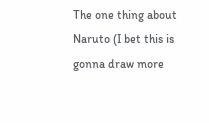The one thing about Naruto (I bet this is gonna draw more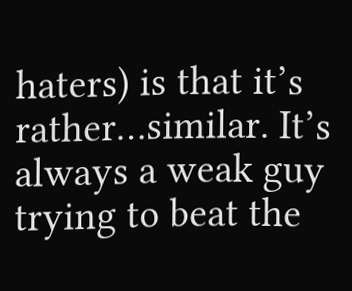haters) is that it’s rather…similar. It’s always a weak guy trying to beat the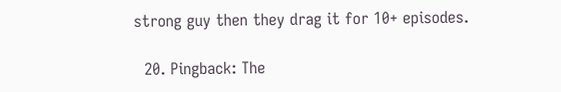strong guy then they drag it for 10+ episodes.

  20. Pingback: The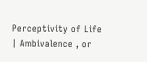Perceptivity of Life | Ambivalence , or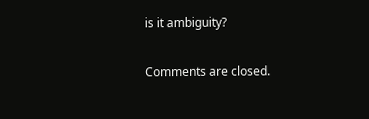is it ambiguity?

Comments are closed.